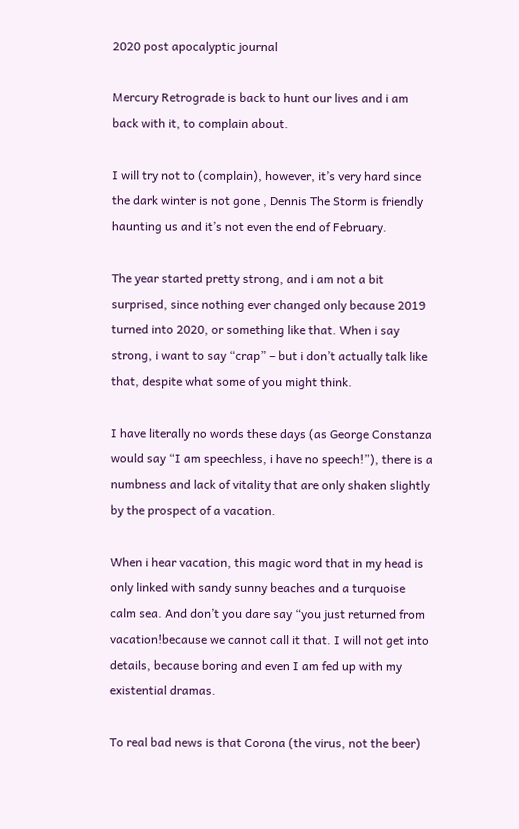2020 post apocalyptic journal

Mercury Retrograde is back to hunt our lives and i am back with it, to complain about.

I will try not to (complain), however, it’s very hard since the dark winter is not gone , Dennis The Storm is friendly haunting us and it’s not even the end of February.

The year started pretty strong, and i am not a bit surprised, since nothing ever changed only because 2019 turned into 2020, or something like that. When i say strong, i want to say “crap” – but i don’t actually talk like that, despite what some of you might think.

I have literally no words these days (as George Constanza would say “I am speechless, i have no speech!”), there is a numbness and lack of vitality that are only shaken slightly by the prospect of a vacation.

When i hear vacation, this magic word that in my head is only linked with sandy sunny beaches and a turquoise calm sea. And don’t you dare say “you just returned from vacation!because we cannot call it that. I will not get into details, because boring and even I am fed up with my existential dramas.

To real bad news is that Corona (the virus, not the beer)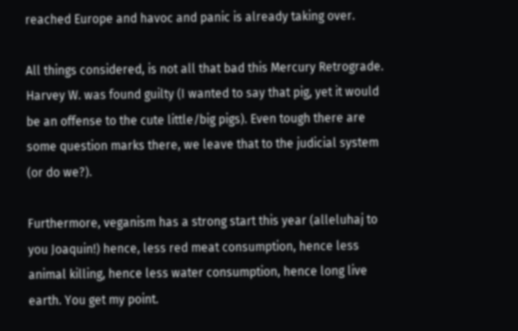reached Europe and havoc and panic is already taking over.

All things considered, is not all that bad this Mercury Retrograde. Harvey W. was found guilty (I wanted to say that pig, yet it would be an offense to the cute little/big pigs). Even tough there are some question marks there, we leave that to the judicial system (or do we?).

Furthermore, veganism has a strong start this year (alleluhaj to you Joaquin!) hence, less red meat consumption, hence less animal killing, hence less water consumption, hence long live earth. You get my point.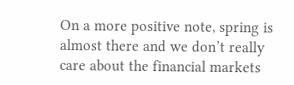On a more positive note, spring is almost there and we don’t really care about the financial markets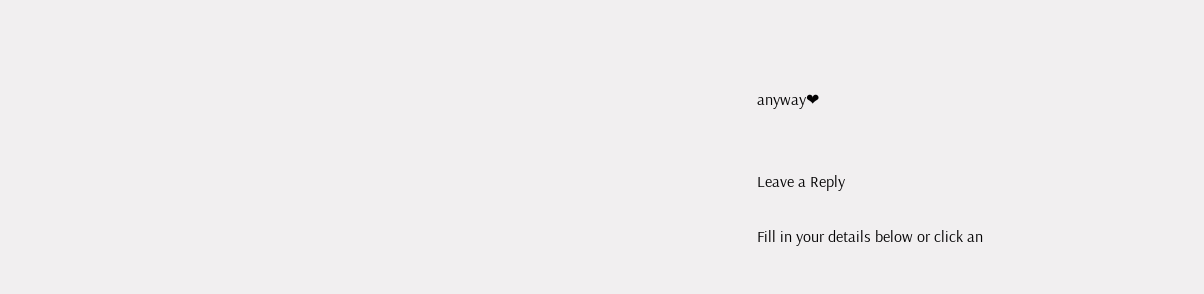anyway❤


Leave a Reply

Fill in your details below or click an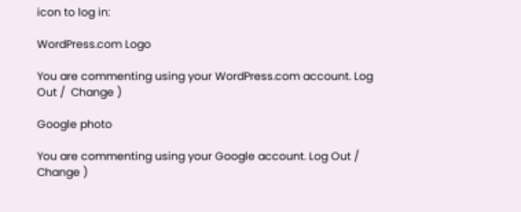icon to log in:

WordPress.com Logo

You are commenting using your WordPress.com account. Log Out /  Change )

Google photo

You are commenting using your Google account. Log Out /  Change )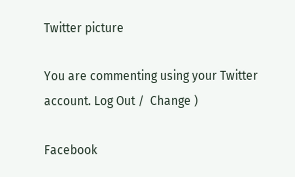Twitter picture

You are commenting using your Twitter account. Log Out /  Change )

Facebook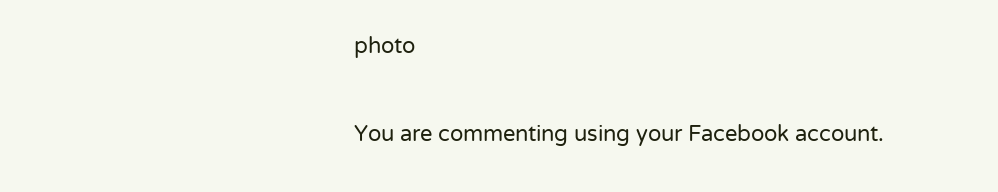photo

You are commenting using your Facebook account.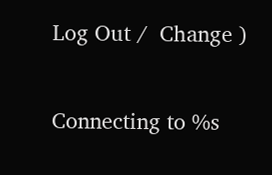Log Out /  Change )

Connecting to %s